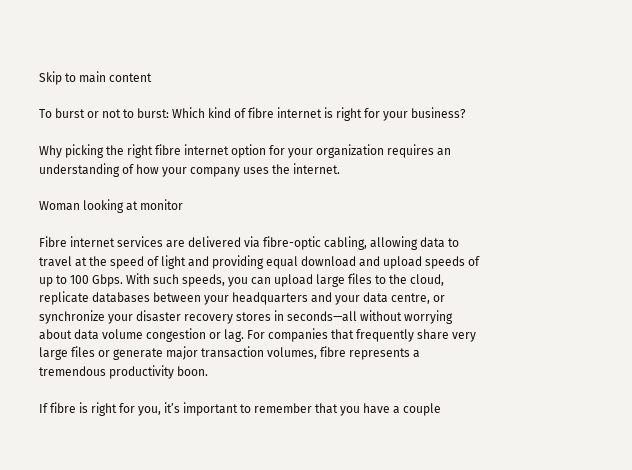Skip to main content

To burst or not to burst: Which kind of fibre internet is right for your business?

Why picking the right fibre internet option for your organization requires an understanding of how your company uses the internet.

Woman looking at monitor

Fibre internet services are delivered via fibre-optic cabling, allowing data to travel at the speed of light and providing equal download and upload speeds of up to 100 Gbps. With such speeds, you can upload large files to the cloud, replicate databases between your headquarters and your data centre, or synchronize your disaster recovery stores in seconds—all without worrying about data volume congestion or lag. For companies that frequently share very large files or generate major transaction volumes, fibre represents a tremendous productivity boon.

If fibre is right for you, it’s important to remember that you have a couple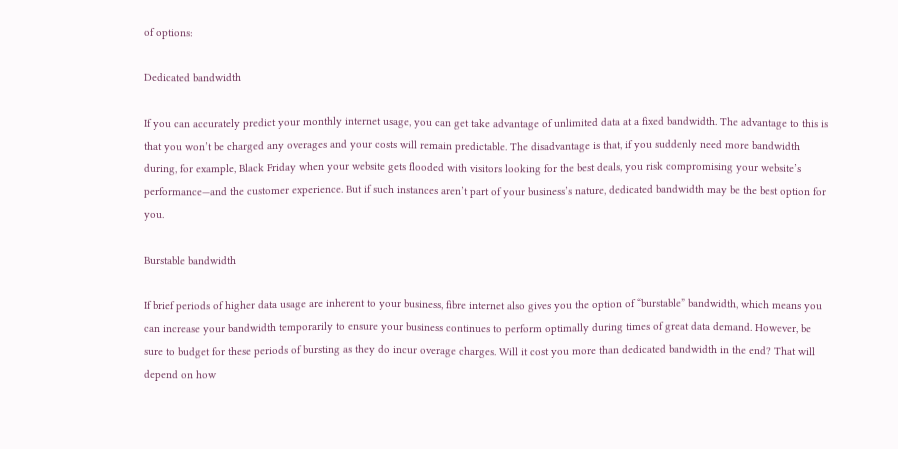of options:

Dedicated bandwidth

If you can accurately predict your monthly internet usage, you can get take advantage of unlimited data at a fixed bandwidth. The advantage to this is that you won’t be charged any overages and your costs will remain predictable. The disadvantage is that, if you suddenly need more bandwidth during, for example, Black Friday when your website gets flooded with visitors looking for the best deals, you risk compromising your website’s performance—and the customer experience. But if such instances aren’t part of your business’s nature, dedicated bandwidth may be the best option for you.

Burstable bandwidth

If brief periods of higher data usage are inherent to your business, fibre internet also gives you the option of “burstable” bandwidth, which means you can increase your bandwidth temporarily to ensure your business continues to perform optimally during times of great data demand. However, be sure to budget for these periods of bursting as they do incur overage charges. Will it cost you more than dedicated bandwidth in the end? That will depend on how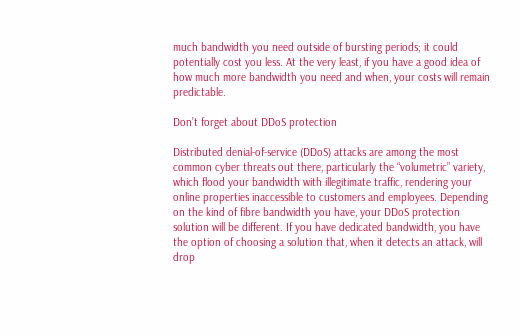much bandwidth you need outside of bursting periods; it could potentially cost you less. At the very least, if you have a good idea of how much more bandwidth you need and when, your costs will remain predictable.

Don’t forget about DDoS protection

Distributed denial-of-service (DDoS) attacks are among the most common cyber threats out there, particularly the “volumetric” variety, which flood your bandwidth with illegitimate traffic, rendering your online properties inaccessible to customers and employees. Depending on the kind of fibre bandwidth you have, your DDoS protection solution will be different. If you have dedicated bandwidth, you have the option of choosing a solution that, when it detects an attack, will drop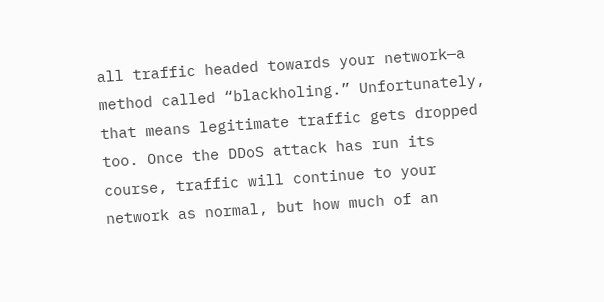all traffic headed towards your network—a method called “blackholing.” Unfortunately, that means legitimate traffic gets dropped too. Once the DDoS attack has run its course, traffic will continue to your network as normal, but how much of an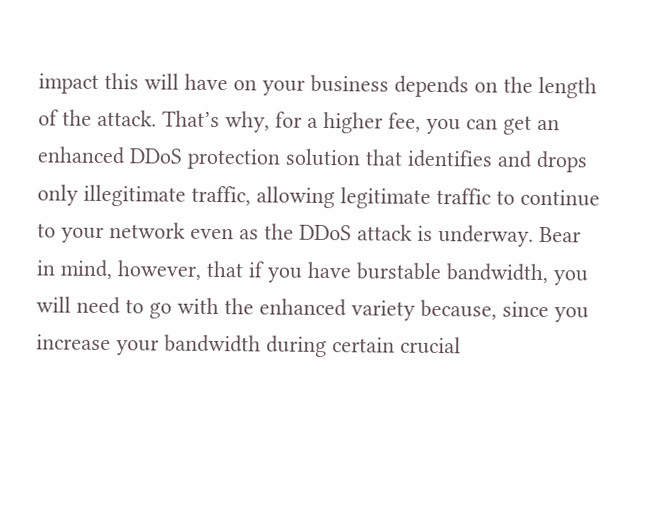impact this will have on your business depends on the length of the attack. That’s why, for a higher fee, you can get an enhanced DDoS protection solution that identifies and drops only illegitimate traffic, allowing legitimate traffic to continue to your network even as the DDoS attack is underway. Bear in mind, however, that if you have burstable bandwidth, you will need to go with the enhanced variety because, since you increase your bandwidth during certain crucial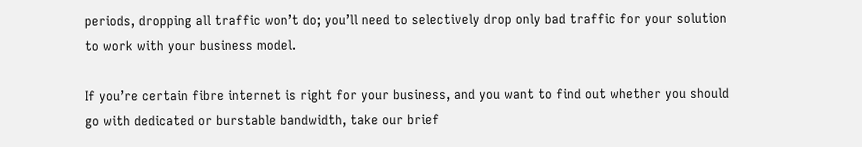periods, dropping all traffic won’t do; you’ll need to selectively drop only bad traffic for your solution to work with your business model.

If you’re certain fibre internet is right for your business, and you want to find out whether you should go with dedicated or burstable bandwidth, take our brief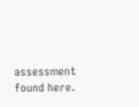assessment found here.